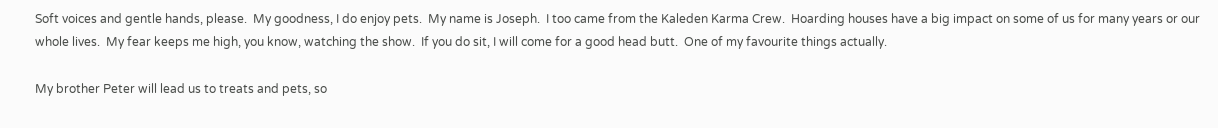Soft voices and gentle hands, please.  My goodness, I do enjoy pets.  My name is Joseph.  I too came from the Kaleden Karma Crew.  Hoarding houses have a big impact on some of us for many years or our whole lives.  My fear keeps me high, you know, watching the show.  If you do sit, I will come for a good head butt.  One of my favourite things actually.

My brother Peter will lead us to treats and pets, so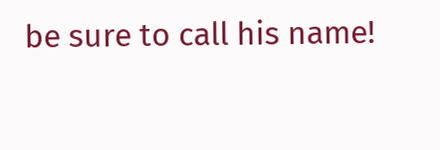be sure to call his name!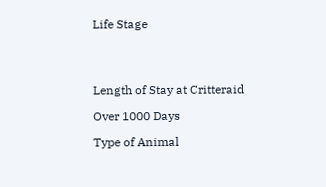Life Stage




Length of Stay at Critteraid

Over 1000 Days

Type of Animal